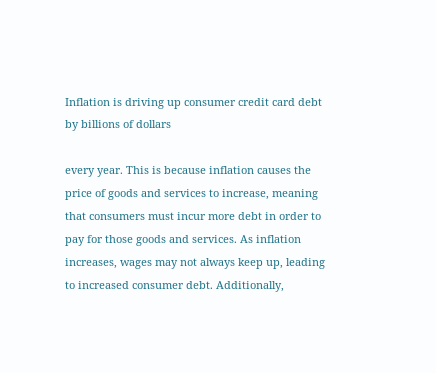Inflation is driving up consumer credit card debt by billions of dollars

every year. This is because inflation causes the price of goods and services to increase, meaning that consumers must incur more debt in order to pay for those goods and services. As inflation increases, wages may not always keep up, leading to increased consumer debt. Additionally,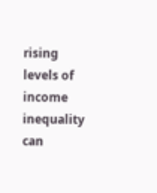rising levels of income inequality can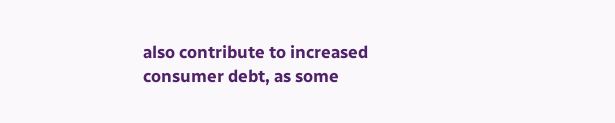also contribute to increased consumer debt, as some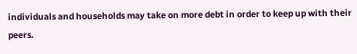individuals and households may take on more debt in order to keep up with their peers.